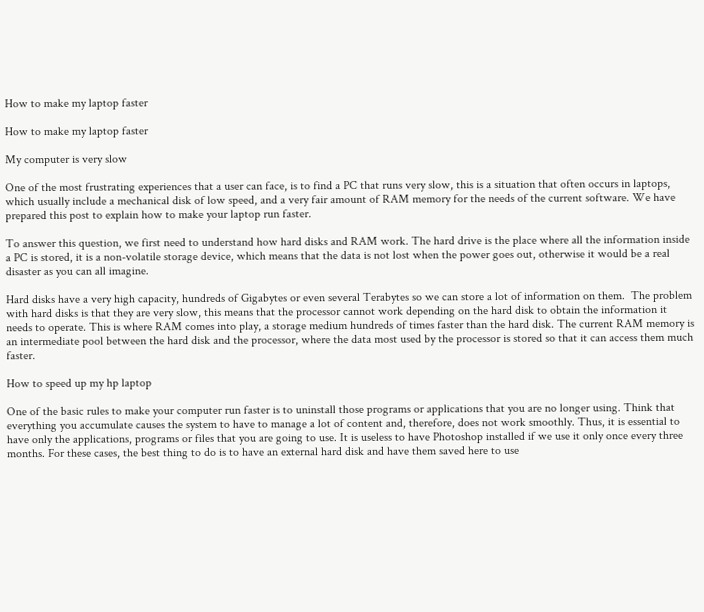How to make my laptop faster

How to make my laptop faster

My computer is very slow

One of the most frustrating experiences that a user can face, is to find a PC that runs very slow, this is a situation that often occurs in laptops, which usually include a mechanical disk of low speed, and a very fair amount of RAM memory for the needs of the current software. We have prepared this post to explain how to make your laptop run faster.

To answer this question, we first need to understand how hard disks and RAM work. The hard drive is the place where all the information inside a PC is stored, it is a non-volatile storage device, which means that the data is not lost when the power goes out, otherwise it would be a real disaster as you can all imagine.

Hard disks have a very high capacity, hundreds of Gigabytes or even several Terabytes so we can store a lot of information on them.  The problem with hard disks is that they are very slow, this means that the processor cannot work depending on the hard disk to obtain the information it needs to operate. This is where RAM comes into play, a storage medium hundreds of times faster than the hard disk. The current RAM memory is an intermediate pool between the hard disk and the processor, where the data most used by the processor is stored so that it can access them much faster.

How to speed up my hp laptop

One of the basic rules to make your computer run faster is to uninstall those programs or applications that you are no longer using. Think that everything you accumulate causes the system to have to manage a lot of content and, therefore, does not work smoothly. Thus, it is essential to have only the applications, programs or files that you are going to use. It is useless to have Photoshop installed if we use it only once every three months. For these cases, the best thing to do is to have an external hard disk and have them saved here to use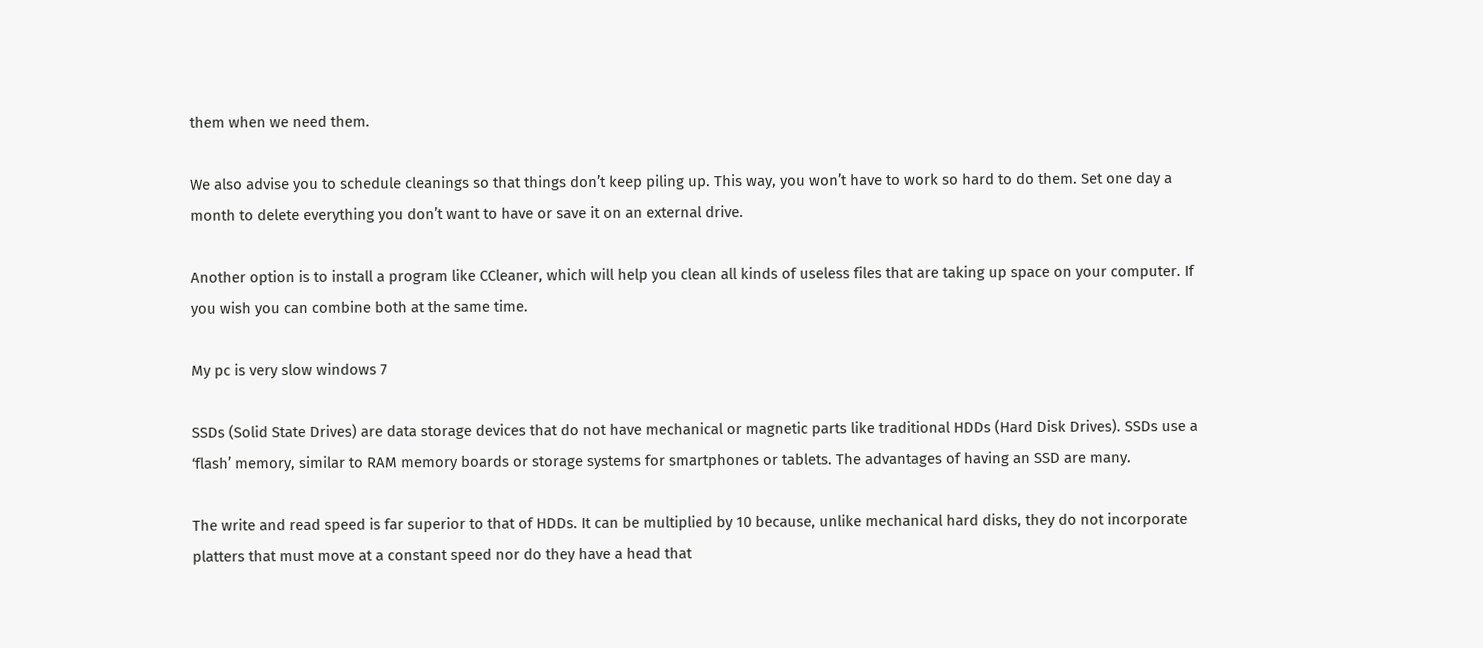them when we need them.

We also advise you to schedule cleanings so that things don’t keep piling up. This way, you won’t have to work so hard to do them. Set one day a month to delete everything you don’t want to have or save it on an external drive.

Another option is to install a program like CCleaner, which will help you clean all kinds of useless files that are taking up space on your computer. If you wish you can combine both at the same time.

My pc is very slow windows 7

SSDs (Solid State Drives) are data storage devices that do not have mechanical or magnetic parts like traditional HDDs (Hard Disk Drives). SSDs use a ‘flash’ memory, similar to RAM memory boards or storage systems for smartphones or tablets. The advantages of having an SSD are many.

The write and read speed is far superior to that of HDDs. It can be multiplied by 10 because, unlike mechanical hard disks, they do not incorporate platters that must move at a constant speed nor do they have a head that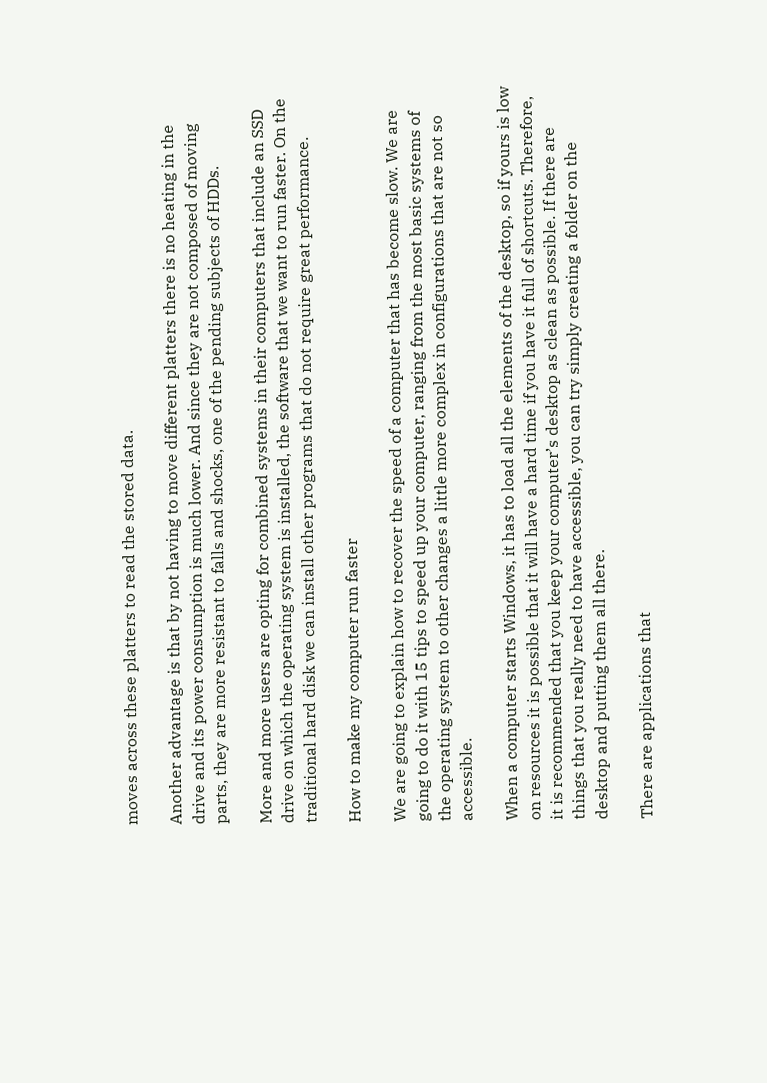moves across these platters to read the stored data.

Another advantage is that by not having to move different platters there is no heating in the drive and its power consumption is much lower. And since they are not composed of moving parts, they are more resistant to falls and shocks, one of the pending subjects of HDDs.

More and more users are opting for combined systems in their computers that include an SSD drive on which the operating system is installed, the software that we want to run faster. On the traditional hard disk we can install other programs that do not require great performance.

How to make my computer run faster

We are going to explain how to recover the speed of a computer that has become slow. We are going to do it with 15 tips to speed up your computer, ranging from the most basic systems of the operating system to other changes a little more complex in configurations that are not so accessible.

When a computer starts Windows, it has to load all the elements of the desktop, so if yours is low on resources it is possible that it will have a hard time if you have it full of shortcuts. Therefore, it is recommended that you keep your computer’s desktop as clean as possible. If there are things that you really need to have accessible, you can try simply creating a folder on the desktop and putting them all there.

There are applications that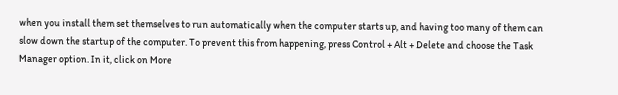when you install them set themselves to run automatically when the computer starts up, and having too many of them can slow down the startup of the computer. To prevent this from happening, press Control + Alt + Delete and choose the Task Manager option. In it, click on More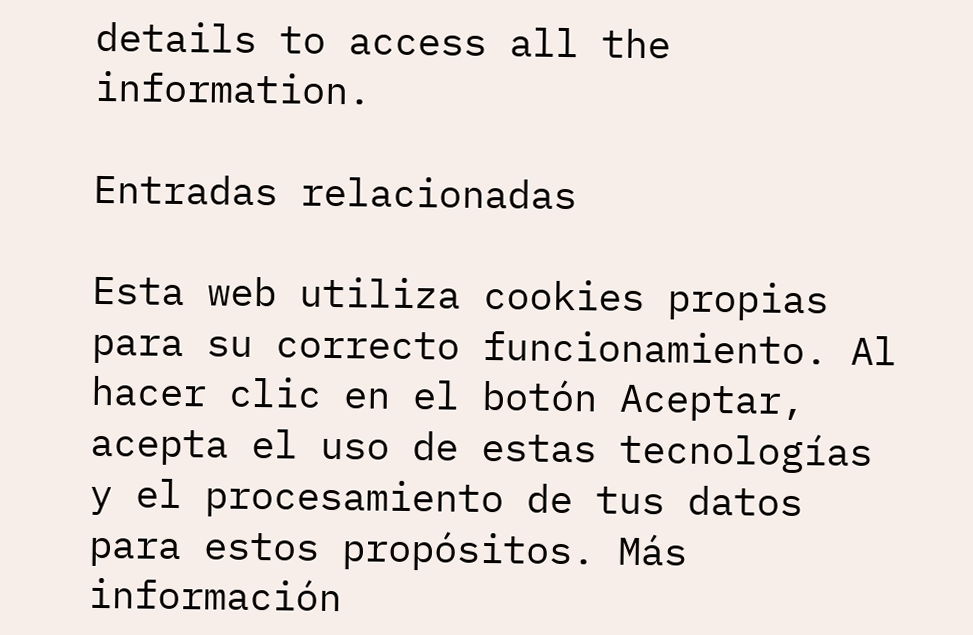details to access all the information.

Entradas relacionadas

Esta web utiliza cookies propias para su correcto funcionamiento. Al hacer clic en el botón Aceptar, acepta el uso de estas tecnologías y el procesamiento de tus datos para estos propósitos. Más información